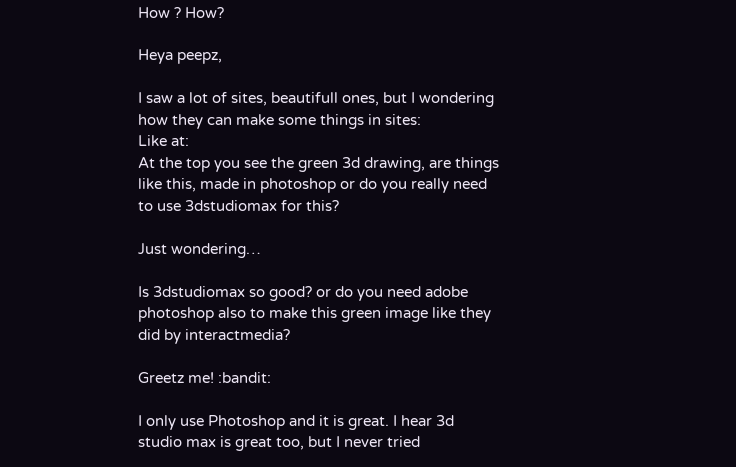How ? How?

Heya peepz,

I saw a lot of sites, beautifull ones, but I wondering how they can make some things in sites:
Like at:
At the top you see the green 3d drawing, are things like this, made in photoshop or do you really need to use 3dstudiomax for this?

Just wondering…

Is 3dstudiomax so good? or do you need adobe photoshop also to make this green image like they did by interactmedia?

Greetz me! :bandit:

I only use Photoshop and it is great. I hear 3d studio max is great too, but I never tried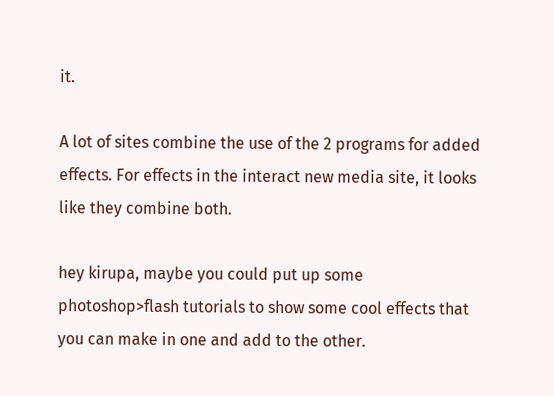it.

A lot of sites combine the use of the 2 programs for added effects. For effects in the interact new media site, it looks like they combine both.

hey kirupa, maybe you could put up some photoshop>flash tutorials to show some cool effects that you can make in one and add to the other.